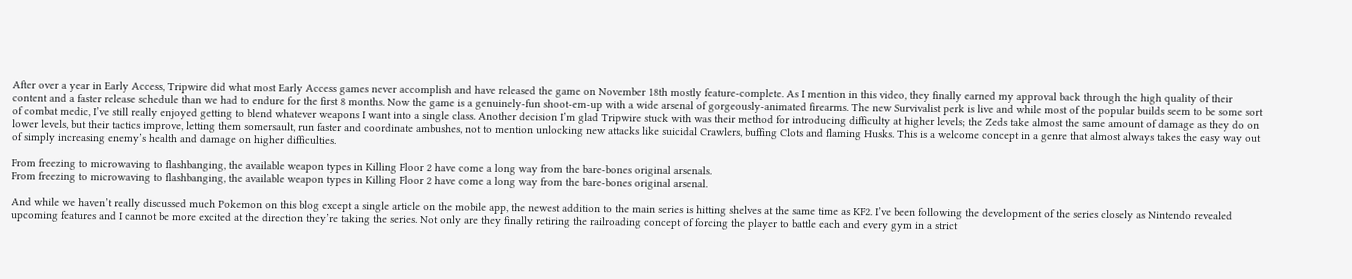After over a year in Early Access, Tripwire did what most Early Access games never accomplish and have released the game on November 18th mostly feature-complete. As I mention in this video, they finally earned my approval back through the high quality of their content and a faster release schedule than we had to endure for the first 8 months. Now the game is a genuinely-fun shoot-em-up with a wide arsenal of gorgeously-animated firearms. The new Survivalist perk is live and while most of the popular builds seem to be some sort of combat medic, I’ve still really enjoyed getting to blend whatever weapons I want into a single class. Another decision I’m glad Tripwire stuck with was their method for introducing difficulty at higher levels; the Zeds take almost the same amount of damage as they do on lower levels, but their tactics improve, letting them somersault, run faster and coordinate ambushes, not to mention unlocking new attacks like suicidal Crawlers, buffing Clots and flaming Husks. This is a welcome concept in a genre that almost always takes the easy way out of simply increasing enemy’s health and damage on higher difficulties.

From freezing to microwaving to flashbanging, the available weapon types in Killing Floor 2 have come a long way from the bare-bones original arsenals.
From freezing to microwaving to flashbanging, the available weapon types in Killing Floor 2 have come a long way from the bare-bones original arsenal.

And while we haven’t really discussed much Pokemon on this blog except a single article on the mobile app, the newest addition to the main series is hitting shelves at the same time as KF2. I’ve been following the development of the series closely as Nintendo revealed upcoming features and I cannot be more excited at the direction they’re taking the series. Not only are they finally retiring the railroading concept of forcing the player to battle each and every gym in a strict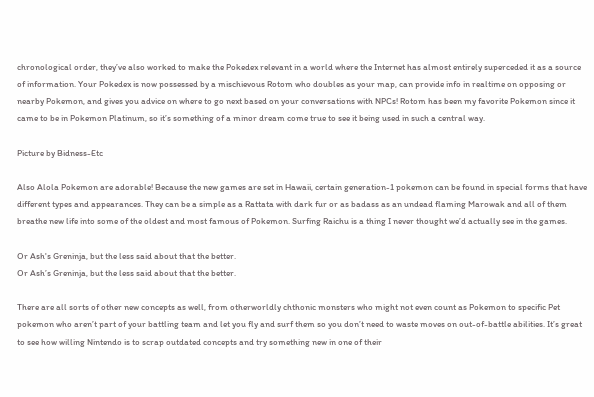chronological order, they’ve also worked to make the Pokedex relevant in a world where the Internet has almost entirely superceded it as a source of information. Your Pokedex is now possessed by a mischievous Rotom who doubles as your map, can provide info in realtime on opposing or nearby Pokemon, and gives you advice on where to go next based on your conversations with NPCs! Rotom has been my favorite Pokemon since it came to be in Pokemon Platinum, so it’s something of a minor dream come true to see it being used in such a central way.

Picture by Bidness-Etc

Also Alola Pokemon are adorable! Because the new games are set in Hawaii, certain generation-1 pokemon can be found in special forms that have different types and appearances. They can be a simple as a Rattata with dark fur or as badass as an undead flaming Marowak and all of them breathe new life into some of the oldest and most famous of Pokemon. Surfing Raichu is a thing I never thought we’d actually see in the games.

Or Ash's Greninja, but the less said about that the better.
Or Ash’s Greninja, but the less said about that the better.

There are all sorts of other new concepts as well, from otherworldly chthonic monsters who might not even count as Pokemon to specific Pet pokemon who aren’t part of your battling team and let you fly and surf them so you don’t need to waste moves on out-of-battle abilities. It’s great to see how willing Nintendo is to scrap outdated concepts and try something new in one of their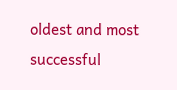oldest and most successful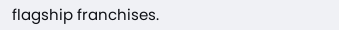flagship franchises.